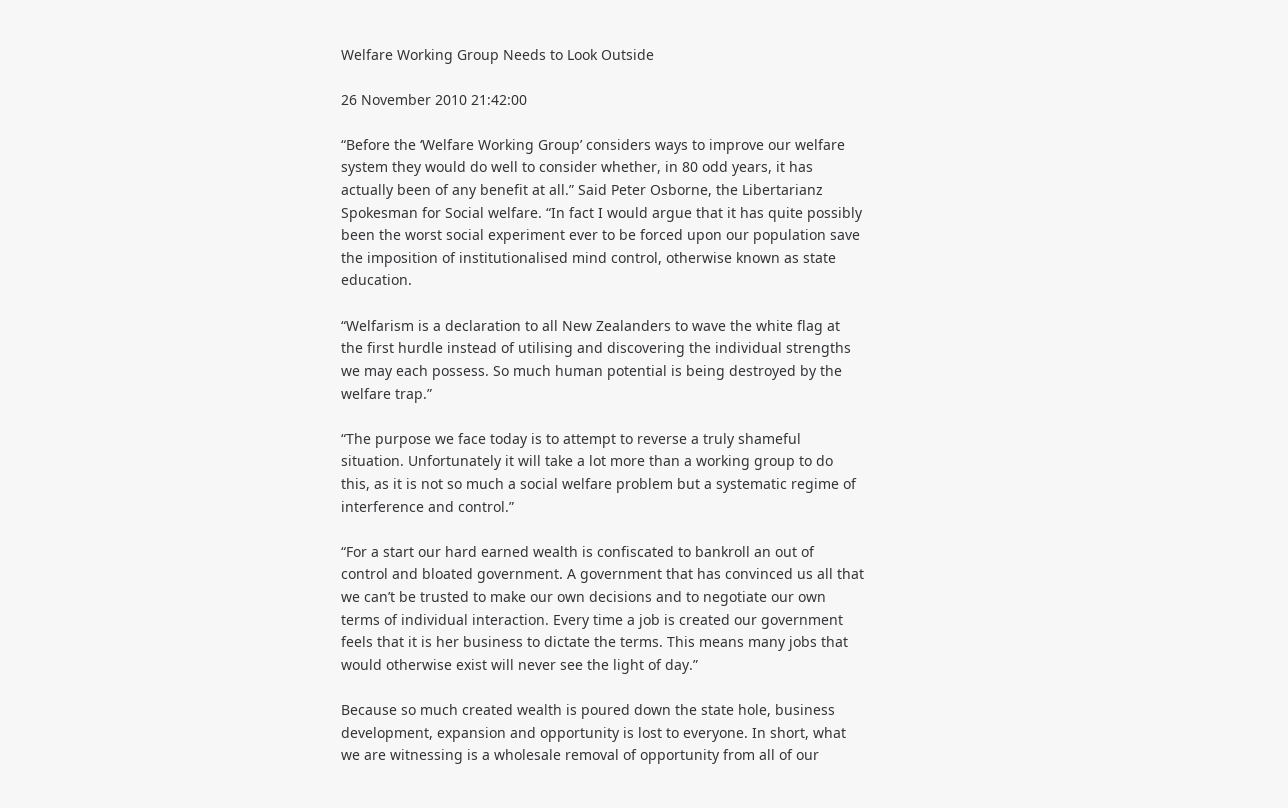Welfare Working Group Needs to Look Outside

26 November 2010 21:42:00

“Before the ‘Welfare Working Group’ considers ways to improve our welfare system they would do well to consider whether, in 80 odd years, it has actually been of any benefit at all.” Said Peter Osborne, the Libertarianz Spokesman for Social welfare. “In fact I would argue that it has quite possibly been the worst social experiment ever to be forced upon our population save the imposition of institutionalised mind control, otherwise known as state education.

“Welfarism is a declaration to all New Zealanders to wave the white flag at the first hurdle instead of utilising and discovering the individual strengths we may each possess. So much human potential is being destroyed by the welfare trap.”

“The purpose we face today is to attempt to reverse a truly shameful situation. Unfortunately it will take a lot more than a working group to do this, as it is not so much a social welfare problem but a systematic regime of interference and control.”

“For a start our hard earned wealth is confiscated to bankroll an out of control and bloated government. A government that has convinced us all that we can’t be trusted to make our own decisions and to negotiate our own terms of individual interaction. Every time a job is created our government feels that it is her business to dictate the terms. This means many jobs that would otherwise exist will never see the light of day.”

Because so much created wealth is poured down the state hole, business development, expansion and opportunity is lost to everyone. In short, what we are witnessing is a wholesale removal of opportunity from all of our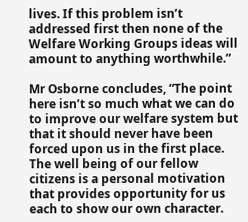lives. If this problem isn’t addressed first then none of the Welfare Working Groups ideas will amount to anything worthwhile.”

Mr Osborne concludes, “The point here isn’t so much what we can do to improve our welfare system but that it should never have been forced upon us in the first place. The well being of our fellow citizens is a personal motivation that provides opportunity for us each to show our own character.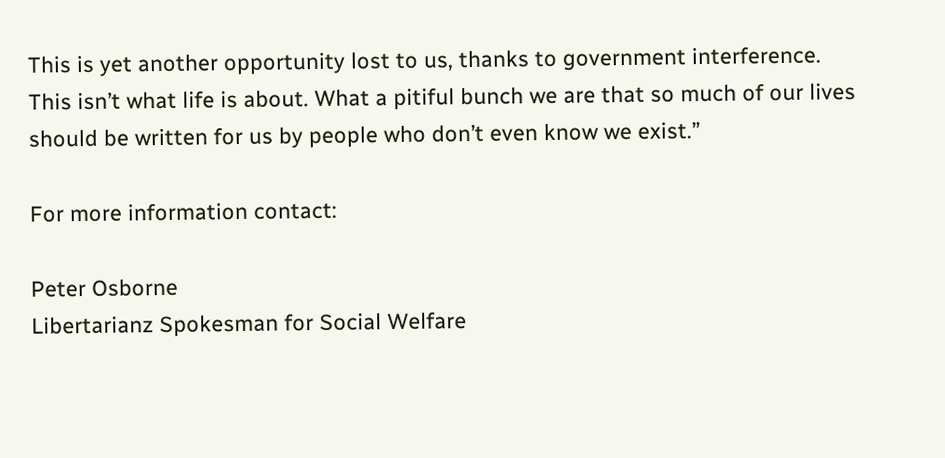This is yet another opportunity lost to us, thanks to government interference. This isn’t what life is about. What a pitiful bunch we are that so much of our lives should be written for us by people who don’t even know we exist.”

For more information contact:

Peter Osborne
Libertarianz Spokesman for Social Welfare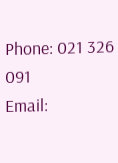Phone: 021 326 091
Email: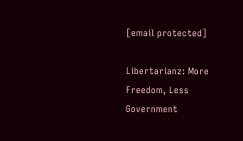[email protected]

Libertarianz: More Freedom, Less Government